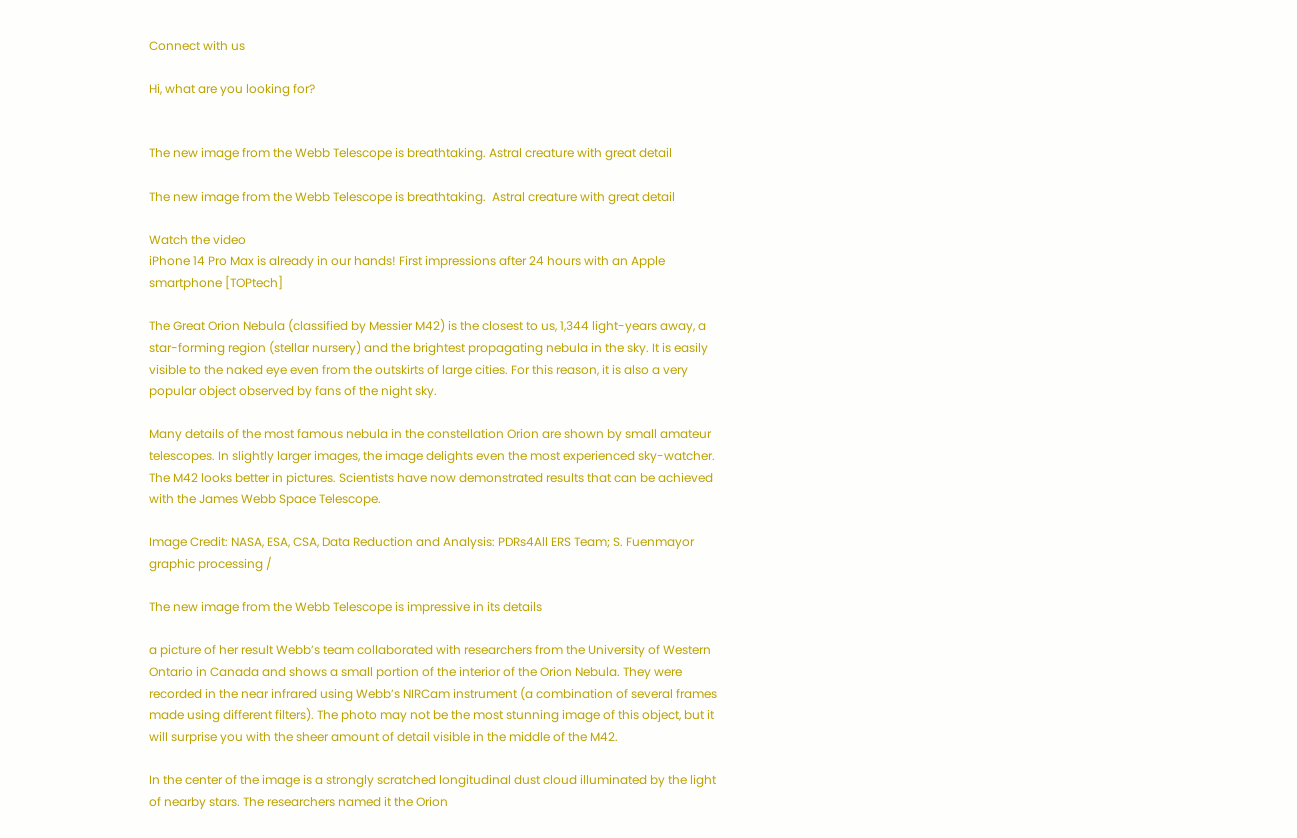Connect with us

Hi, what are you looking for?


The new image from the Webb Telescope is breathtaking. Astral creature with great detail

The new image from the Webb Telescope is breathtaking.  Astral creature with great detail

Watch the video
iPhone 14 Pro Max is already in our hands! First impressions after 24 hours with an Apple smartphone [TOPtech]

The Great Orion Nebula (classified by Messier M42) is the closest to us, 1,344 light-years away, a star-forming region (stellar nursery) and the brightest propagating nebula in the sky. It is easily visible to the naked eye even from the outskirts of large cities. For this reason, it is also a very popular object observed by fans of the night sky.

Many details of the most famous nebula in the constellation Orion are shown by small amateur telescopes. In slightly larger images, the image delights even the most experienced sky-watcher. The M42 looks better in pictures. Scientists have now demonstrated results that can be achieved with the James Webb Space Telescope.

Image Credit: NASA, ESA, CSA, Data Reduction and Analysis: PDRs4All ERS Team; S. Fuenmayor graphic processing /

The new image from the Webb Telescope is impressive in its details

a picture of her result Webb’s team collaborated with researchers from the University of Western Ontario in Canada and shows a small portion of the interior of the Orion Nebula. They were recorded in the near infrared using Webb’s NIRCam instrument (a combination of several frames made using different filters). The photo may not be the most stunning image of this object, but it will surprise you with the sheer amount of detail visible in the middle of the M42.

In the center of the image is a strongly scratched longitudinal dust cloud illuminated by the light of nearby stars. The researchers named it the Orion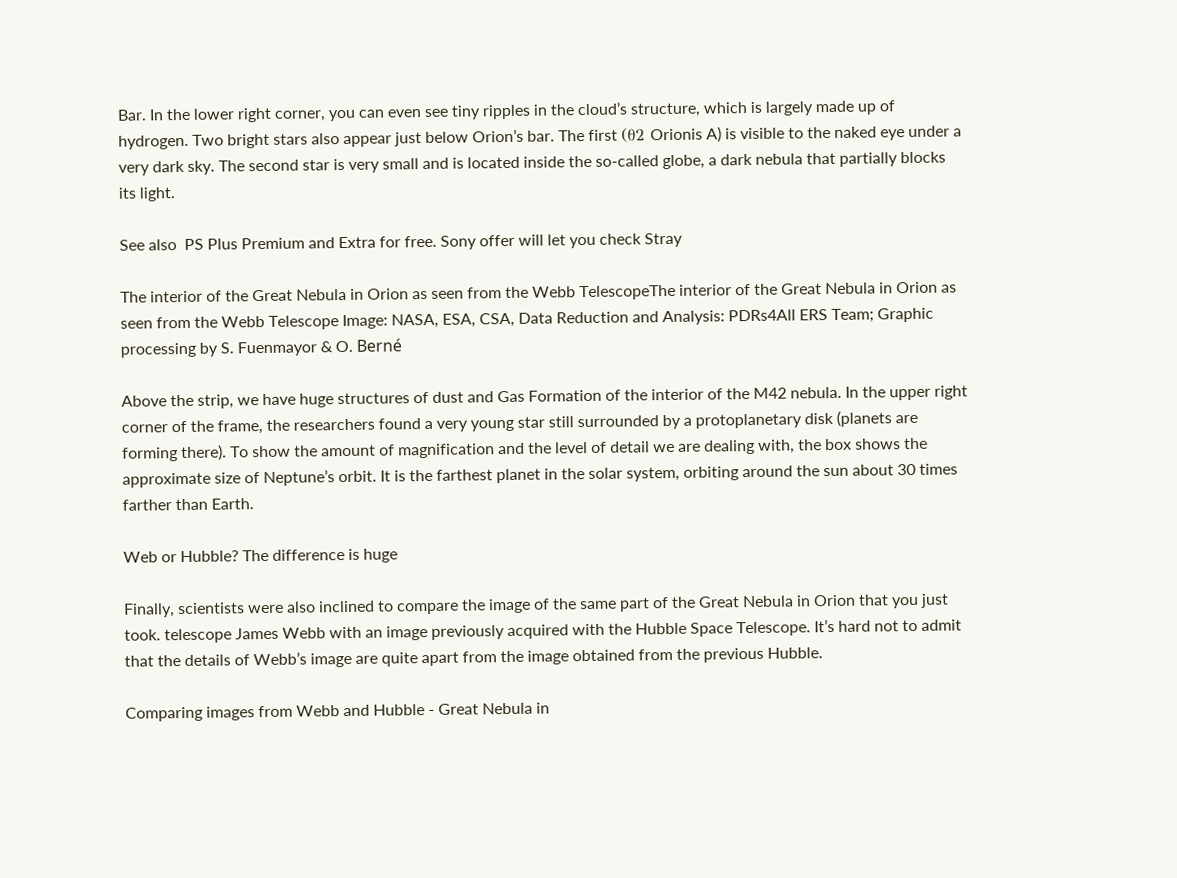Bar. In the lower right corner, you can even see tiny ripples in the cloud’s structure, which is largely made up of hydrogen. Two bright stars also appear just below Orion’s bar. The first (θ2 Orionis A) is visible to the naked eye under a very dark sky. The second star is very small and is located inside the so-called globe, a dark nebula that partially blocks its light.

See also  PS Plus Premium and Extra for free. Sony offer will let you check Stray

The interior of the Great Nebula in Orion as seen from the Webb TelescopeThe interior of the Great Nebula in Orion as seen from the Webb Telescope Image: NASA, ESA, CSA, Data Reduction and Analysis: PDRs4All ERS Team; Graphic processing by S. Fuenmayor & O. Berné

Above the strip, we have huge structures of dust and Gas Formation of the interior of the M42 nebula. In the upper right corner of the frame, the researchers found a very young star still surrounded by a protoplanetary disk (planets are forming there). To show the amount of magnification and the level of detail we are dealing with, the box shows the approximate size of Neptune’s orbit. It is the farthest planet in the solar system, orbiting around the sun about 30 times farther than Earth.

Web or Hubble? The difference is huge

Finally, scientists were also inclined to compare the image of the same part of the Great Nebula in Orion that you just took. telescope James Webb with an image previously acquired with the Hubble Space Telescope. It’s hard not to admit that the details of Webb’s image are quite apart from the image obtained from the previous Hubble.

Comparing images from Webb and Hubble - Great Nebula in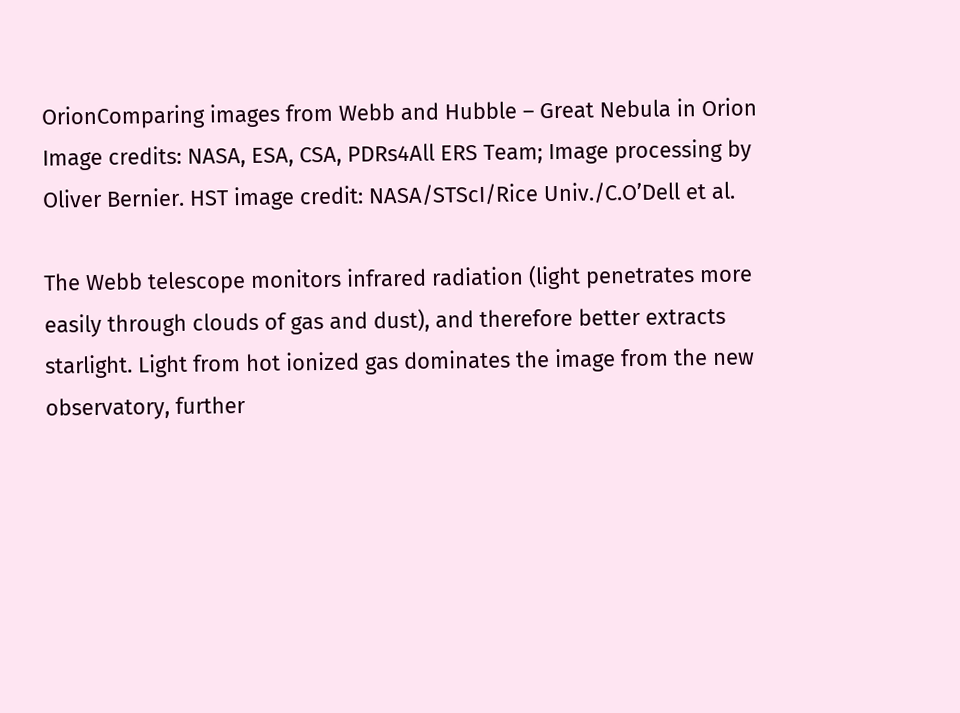OrionComparing images from Webb and Hubble – Great Nebula in Orion Image credits: NASA, ESA, CSA, PDRs4All ERS Team; Image processing by Oliver Bernier. HST image credit: NASA/STScI/Rice Univ./C.O’Dell et al.

The Webb telescope monitors infrared radiation (light penetrates more easily through clouds of gas and dust), and therefore better extracts starlight. Light from hot ionized gas dominates the image from the new observatory, further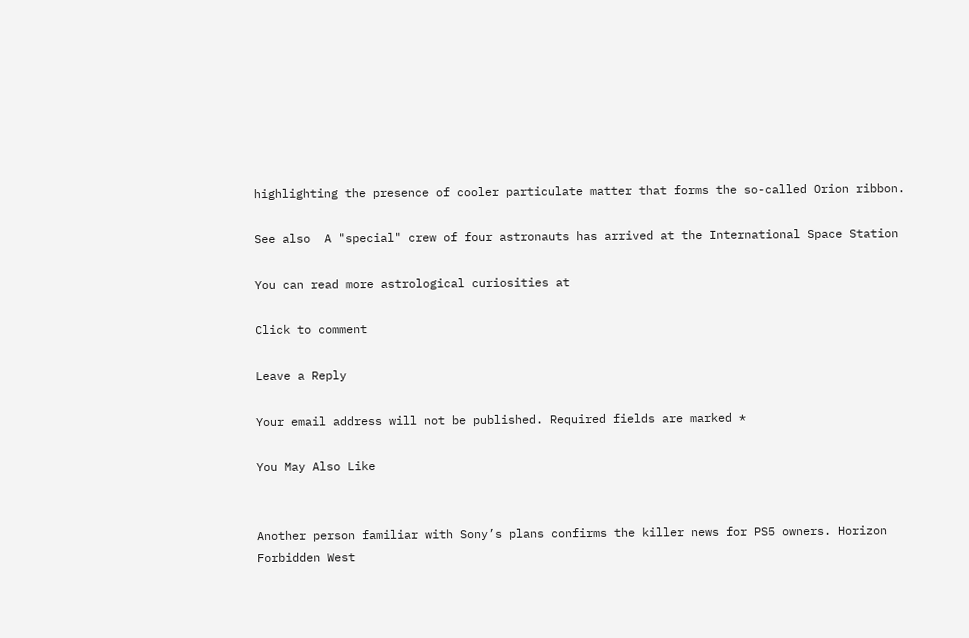highlighting the presence of cooler particulate matter that forms the so-called Orion ribbon.

See also  A "special" crew of four astronauts has arrived at the International Space Station

You can read more astrological curiosities at

Click to comment

Leave a Reply

Your email address will not be published. Required fields are marked *

You May Also Like


Another person familiar with Sony’s plans confirms the killer news for PS5 owners. Horizon Forbidden West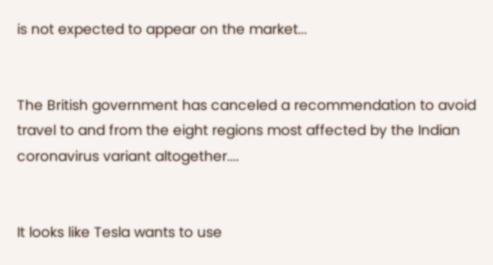is not expected to appear on the market...


The British government has canceled a recommendation to avoid travel to and from the eight regions most affected by the Indian coronavirus variant altogether....


It looks like Tesla wants to use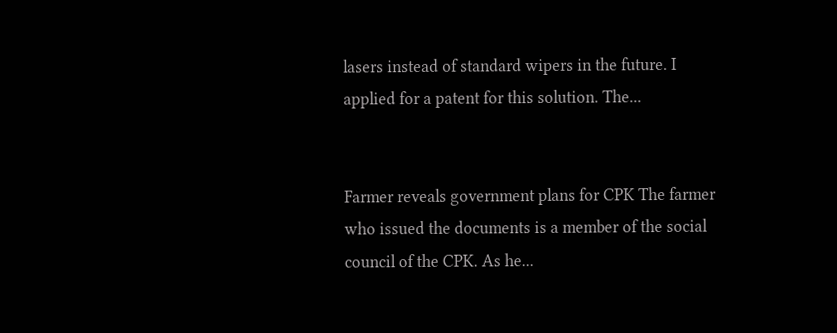lasers instead of standard wipers in the future. I applied for a patent for this solution. The...


Farmer reveals government plans for CPK The farmer who issued the documents is a member of the social council of the CPK. As he...